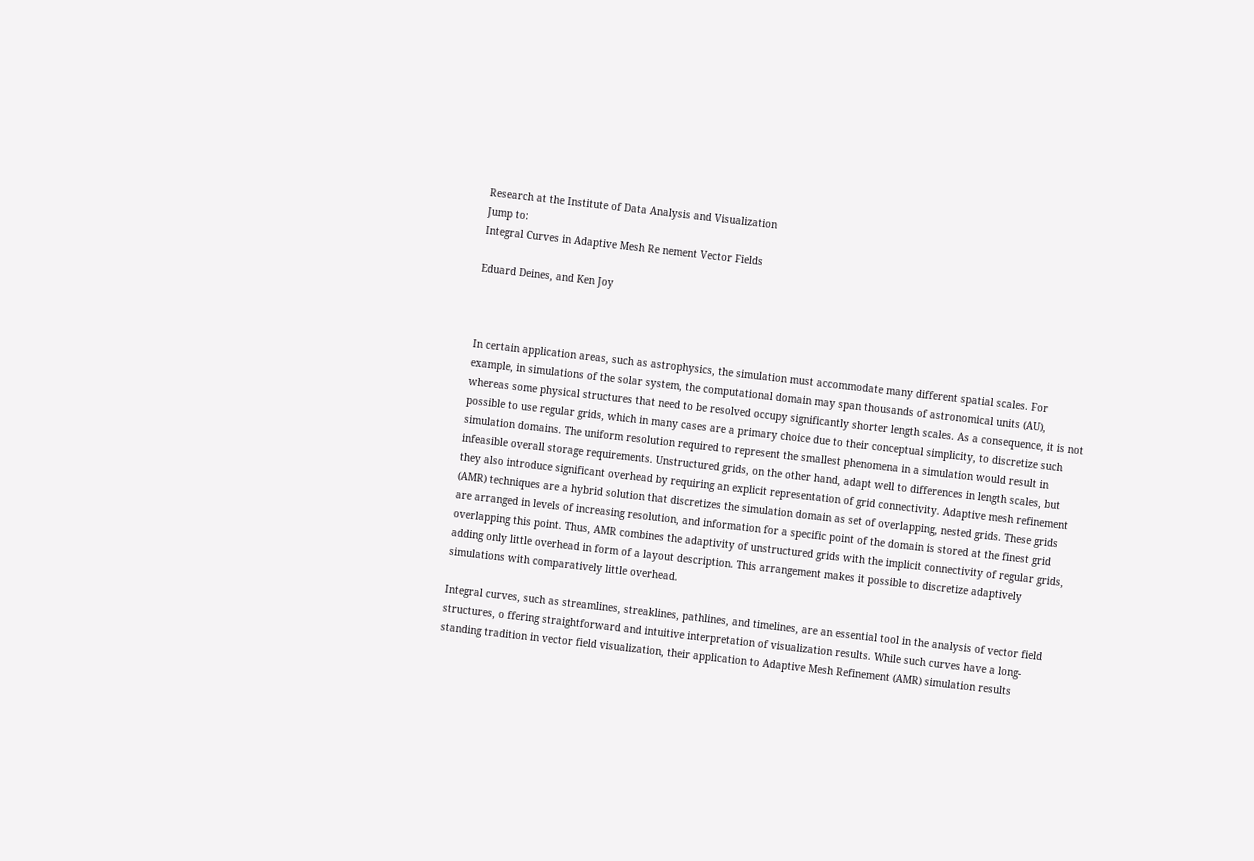Research at the Institute of Data Analysis and Visualization
Jump to:
Integral Curves in Adaptive Mesh Re nement Vector Fields

Eduard Deines, and Ken Joy



In certain application areas, such as astrophysics, the simulation must accommodate many different spatial scales. For example, in simulations of the solar system, the computational domain may span thousands of astronomical units (AU), whereas some physical structures that need to be resolved occupy significantly shorter length scales. As a consequence, it is not possible to use regular grids, which in many cases are a primary choice due to their conceptual simplicity, to discretize such simulation domains. The uniform resolution required to represent the smallest phenomena in a simulation would result in infeasible overall storage requirements. Unstructured grids, on the other hand, adapt well to differences in length scales, but they also introduce significant overhead by requiring an explicit representation of grid connectivity. Adaptive mesh refinement (AMR) techniques are a hybrid solution that discretizes the simulation domain as set of overlapping, nested grids. These grids are arranged in levels of increasing resolution, and information for a specific point of the domain is stored at the finest grid overlapping this point. Thus, AMR combines the adaptivity of unstructured grids with the implicit connectivity of regular grids, adding only little overhead in form of a layout description. This arrangement makes it possible to discretize adaptively simulations with comparatively little overhead.

Integral curves, such as streamlines, streaklines, pathlines, and timelines, are an essential tool in the analysis of vector field structures, o ffering straightforward and intuitive interpretation of visualization results. While such curves have a long-standing tradition in vector field visualization, their application to Adaptive Mesh Refinement (AMR) simulation results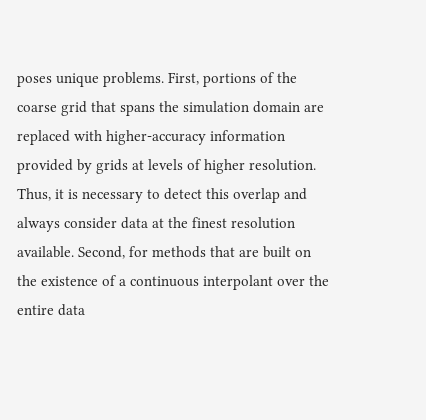poses unique problems. First, portions of the coarse grid that spans the simulation domain are replaced with higher-accuracy information provided by grids at levels of higher resolution. Thus, it is necessary to detect this overlap and always consider data at the finest resolution available. Second, for methods that are built on the existence of a continuous interpolant over the entire data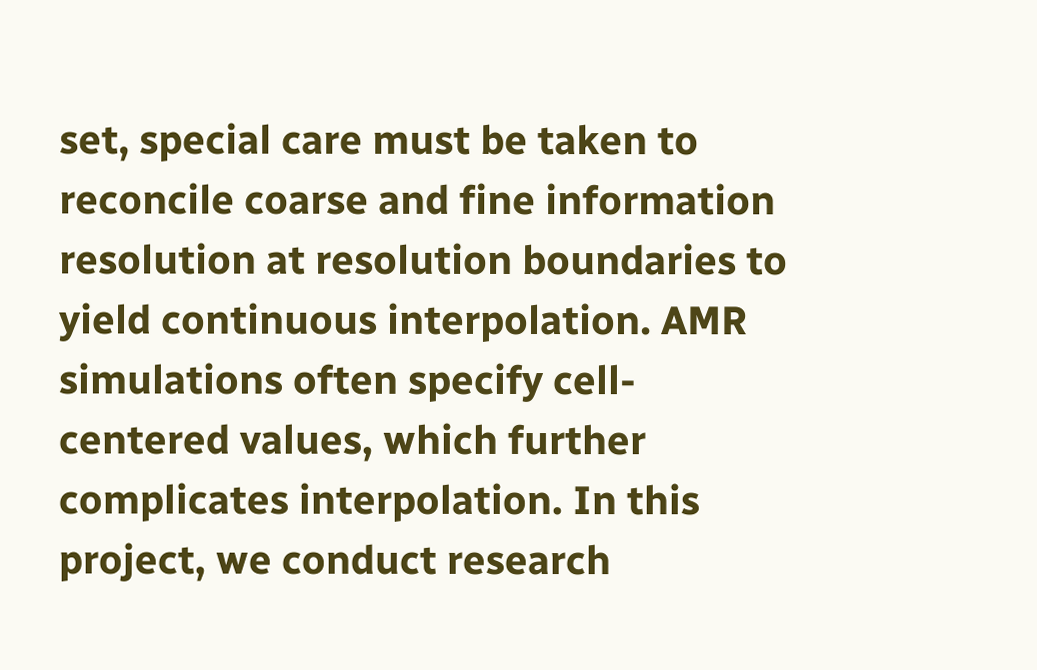set, special care must be taken to reconcile coarse and fine information resolution at resolution boundaries to yield continuous interpolation. AMR simulations often specify cell-centered values, which further complicates interpolation. In this project, we conduct research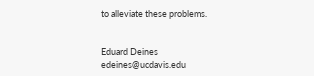to alleviate these problems.


Eduard Deines edeines@ucdavis.edu